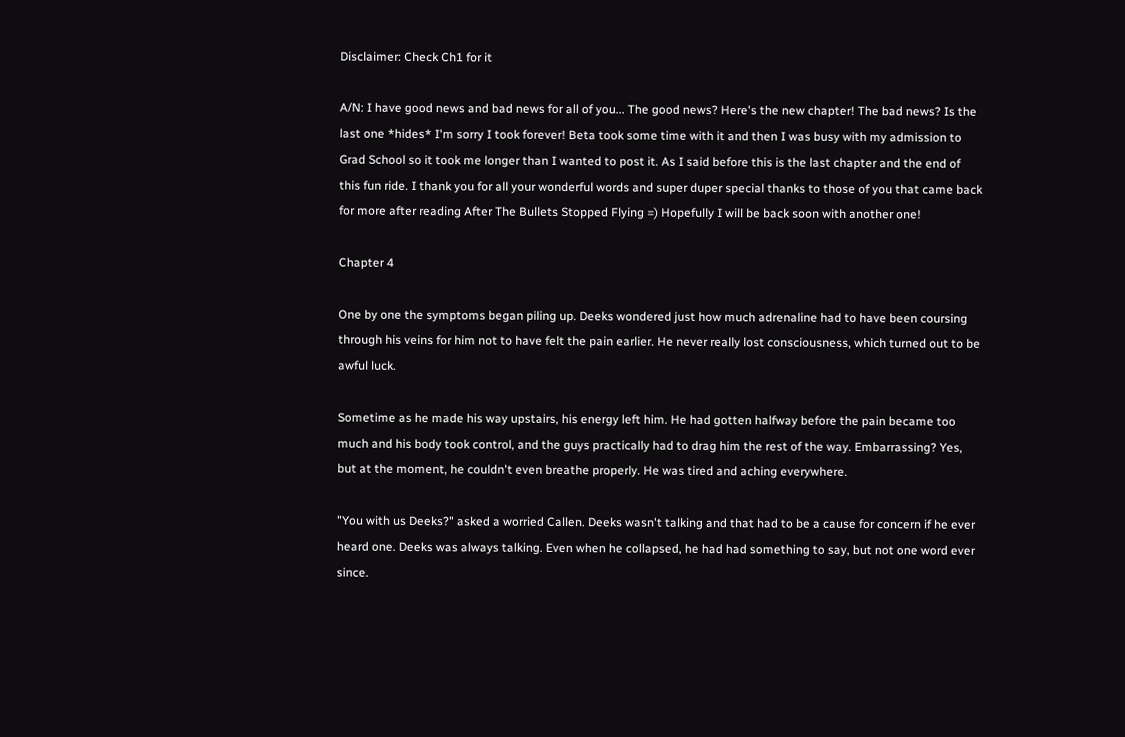Disclaimer: Check Ch1 for it

A/N: I have good news and bad news for all of you... The good news? Here's the new chapter! The bad news? Is the last one *hides* I'm sorry I took forever! Beta took some time with it and then I was busy with my admission to Grad School so it took me longer than I wanted to post it. As I said before this is the last chapter and the end of this fun ride. I thank you for all your wonderful words and super duper special thanks to those of you that came back for more after reading After The Bullets Stopped Flying =) Hopefully I will be back soon with another one!

Chapter 4

One by one the symptoms began piling up. Deeks wondered just how much adrenaline had to have been coursing through his veins for him not to have felt the pain earlier. He never really lost consciousness, which turned out to be awful luck.

Sometime as he made his way upstairs, his energy left him. He had gotten halfway before the pain became too much and his body took control, and the guys practically had to drag him the rest of the way. Embarrassing? Yes, but at the moment, he couldn't even breathe properly. He was tired and aching everywhere.

"You with us Deeks?" asked a worried Callen. Deeks wasn't talking and that had to be a cause for concern if he ever heard one. Deeks was always talking. Even when he collapsed, he had had something to say, but not one word ever since.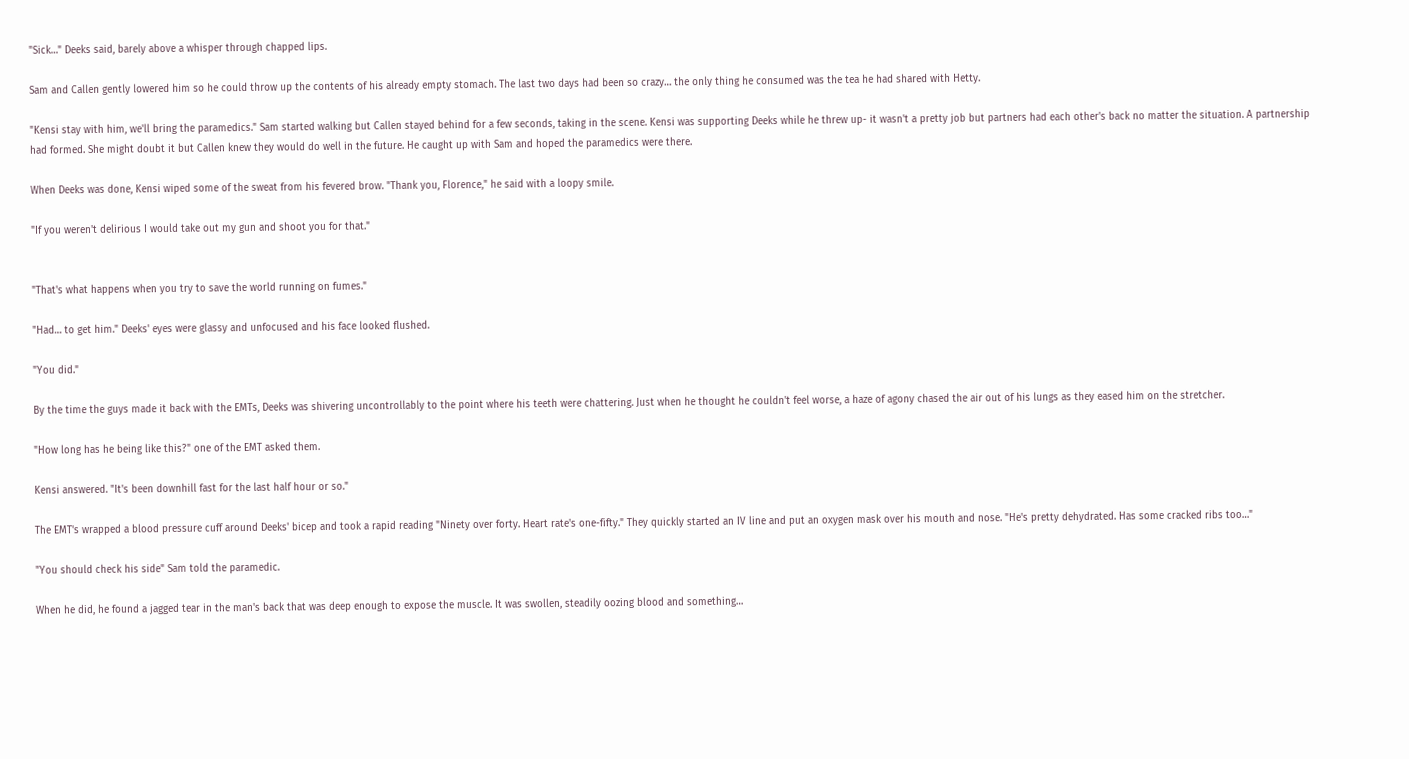"Sick…" Deeks said, barely above a whisper through chapped lips.

Sam and Callen gently lowered him so he could throw up the contents of his already empty stomach. The last two days had been so crazy… the only thing he consumed was the tea he had shared with Hetty.

"Kensi stay with him, we'll bring the paramedics." Sam started walking but Callen stayed behind for a few seconds, taking in the scene. Kensi was supporting Deeks while he threw up- it wasn't a pretty job but partners had each other's back no matter the situation. A partnership had formed. She might doubt it but Callen knew they would do well in the future. He caught up with Sam and hoped the paramedics were there.

When Deeks was done, Kensi wiped some of the sweat from his fevered brow. "Thank you, Florence," he said with a loopy smile.

"If you weren't delirious I would take out my gun and shoot you for that."


"That's what happens when you try to save the world running on fumes."

"Had… to get him." Deeks' eyes were glassy and unfocused and his face looked flushed.

"You did."

By the time the guys made it back with the EMTs, Deeks was shivering uncontrollably to the point where his teeth were chattering. Just when he thought he couldn't feel worse, a haze of agony chased the air out of his lungs as they eased him on the stretcher.

"How long has he being like this?" one of the EMT asked them.

Kensi answered. "It's been downhill fast for the last half hour or so."

The EMT's wrapped a blood pressure cuff around Deeks' bicep and took a rapid reading "Ninety over forty. Heart rate's one-fifty." They quickly started an IV line and put an oxygen mask over his mouth and nose. "He's pretty dehydrated. Has some cracked ribs too…"

"You should check his side" Sam told the paramedic.

When he did, he found a jagged tear in the man's back that was deep enough to expose the muscle. It was swollen, steadily oozing blood and something…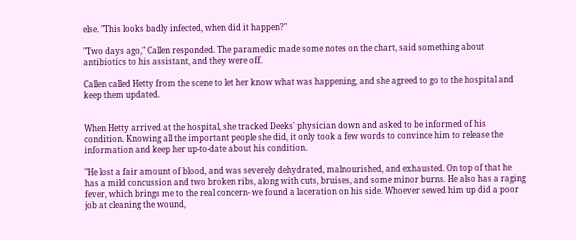else. "This looks badly infected, when did it happen?"

"Two days ago," Callen responded. The paramedic made some notes on the chart, said something about antibiotics to his assistant, and they were off.

Callen called Hetty from the scene to let her know what was happening, and she agreed to go to the hospital and keep them updated.


When Hetty arrived at the hospital, she tracked Deeks' physician down and asked to be informed of his condition. Knowing all the important people she did, it only took a few words to convince him to release the information and keep her up-to-date about his condition.

"He lost a fair amount of blood, and was severely dehydrated, malnourished, and exhausted. On top of that he has a mild concussion and two broken ribs, along with cuts, bruises, and some minor burns. He also has a raging fever, which brings me to the real concern- we found a laceration on his side. Whoever sewed him up did a poor job at cleaning the wound,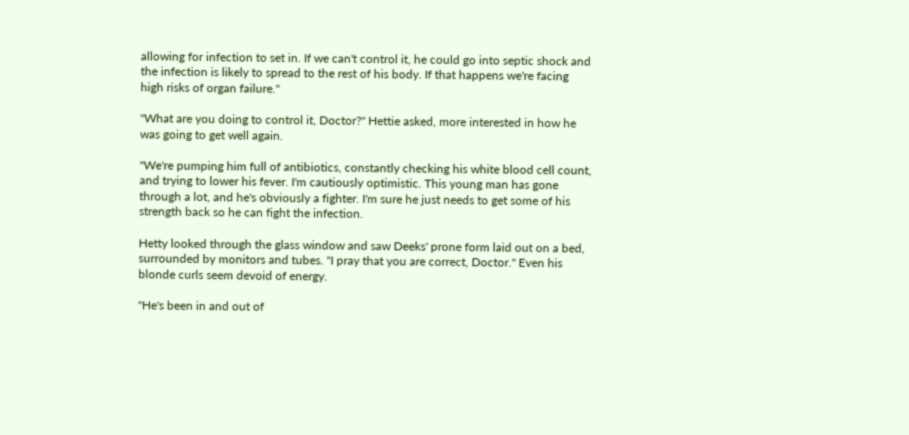allowing for infection to set in. If we can't control it, he could go into septic shock and the infection is likely to spread to the rest of his body. If that happens we're facing high risks of organ failure."

"What are you doing to control it, Doctor?" Hettie asked, more interested in how he was going to get well again.

"We're pumping him full of antibiotics, constantly checking his white blood cell count, and trying to lower his fever. I'm cautiously optimistic. This young man has gone through a lot, and he's obviously a fighter. I'm sure he just needs to get some of his strength back so he can fight the infection.

Hetty looked through the glass window and saw Deeks' prone form laid out on a bed, surrounded by monitors and tubes. "I pray that you are correct, Doctor." Even his blonde curls seem devoid of energy.

"He's been in and out of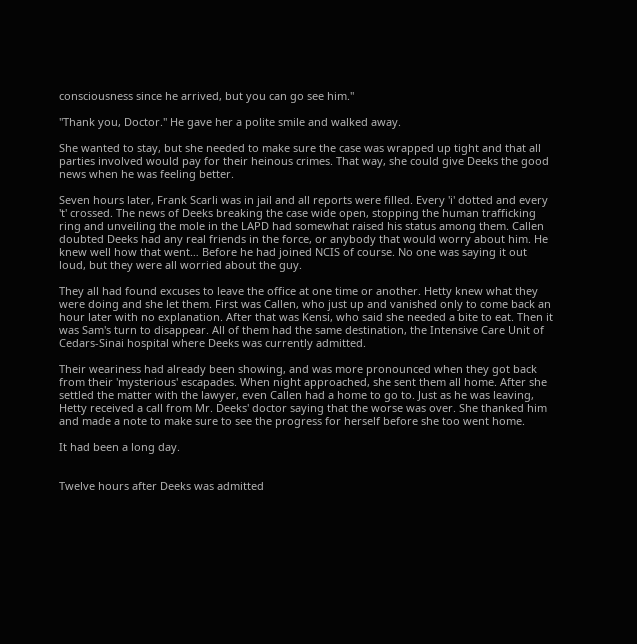consciousness since he arrived, but you can go see him."

"Thank you, Doctor." He gave her a polite smile and walked away.

She wanted to stay, but she needed to make sure the case was wrapped up tight and that all parties involved would pay for their heinous crimes. That way, she could give Deeks the good news when he was feeling better.

Seven hours later, Frank Scarli was in jail and all reports were filled. Every 'i' dotted and every 't' crossed. The news of Deeks breaking the case wide open, stopping the human trafficking ring and unveiling the mole in the LAPD had somewhat raised his status among them. Callen doubted Deeks had any real friends in the force, or anybody that would worry about him. He knew well how that went… Before he had joined NCIS of course. No one was saying it out loud, but they were all worried about the guy.

They all had found excuses to leave the office at one time or another. Hetty knew what they were doing and she let them. First was Callen, who just up and vanished only to come back an hour later with no explanation. After that was Kensi, who said she needed a bite to eat. Then it was Sam's turn to disappear. All of them had the same destination, the Intensive Care Unit of Cedars-Sinai hospital where Deeks was currently admitted.

Their weariness had already been showing, and was more pronounced when they got back from their 'mysterious' escapades. When night approached, she sent them all home. After she settled the matter with the lawyer, even Callen had a home to go to. Just as he was leaving, Hetty received a call from Mr. Deeks' doctor saying that the worse was over. She thanked him and made a note to make sure to see the progress for herself before she too went home.

It had been a long day.


Twelve hours after Deeks was admitted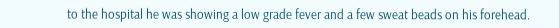to the hospital he was showing a low grade fever and a few sweat beads on his forehead.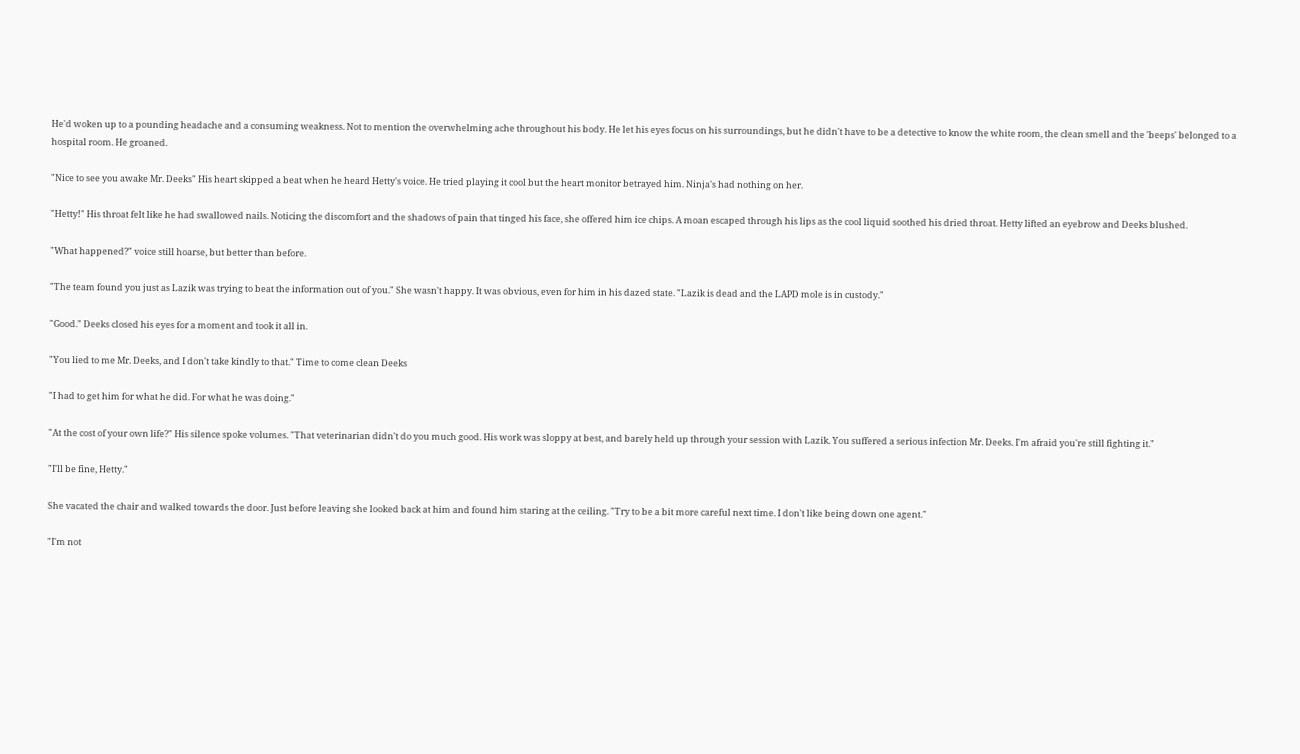He'd woken up to a pounding headache and a consuming weakness. Not to mention the overwhelming ache throughout his body. He let his eyes focus on his surroundings, but he didn't have to be a detective to know the white room, the clean smell and the 'beeps' belonged to a hospital room. He groaned.

"Nice to see you awake Mr. Deeks" His heart skipped a beat when he heard Hetty's voice. He tried playing it cool but the heart monitor betrayed him. Ninja's had nothing on her.

"Hetty!" His throat felt like he had swallowed nails. Noticing the discomfort and the shadows of pain that tinged his face, she offered him ice chips. A moan escaped through his lips as the cool liquid soothed his dried throat. Hetty lifted an eyebrow and Deeks blushed.

"What happened?" voice still hoarse, but better than before.

"The team found you just as Lazik was trying to beat the information out of you." She wasn't happy. It was obvious, even for him in his dazed state. "Lazik is dead and the LAPD mole is in custody."

"Good." Deeks closed his eyes for a moment and took it all in.

"You lied to me Mr. Deeks, and I don't take kindly to that." Time to come clean Deeks

"I had to get him for what he did. For what he was doing."

"At the cost of your own life?" His silence spoke volumes. "That veterinarian didn't do you much good. His work was sloppy at best, and barely held up through your session with Lazik. You suffered a serious infection Mr. Deeks. I'm afraid you're still fighting it."

"I'll be fine, Hetty."

She vacated the chair and walked towards the door. Just before leaving she looked back at him and found him staring at the ceiling. "Try to be a bit more careful next time. I don't like being down one agent."

"I'm not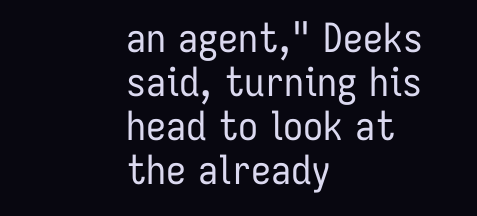an agent," Deeks said, turning his head to look at the already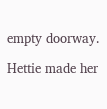empty doorway.

Hettie made her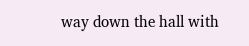way down the hall with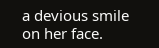a devious smile on her face.